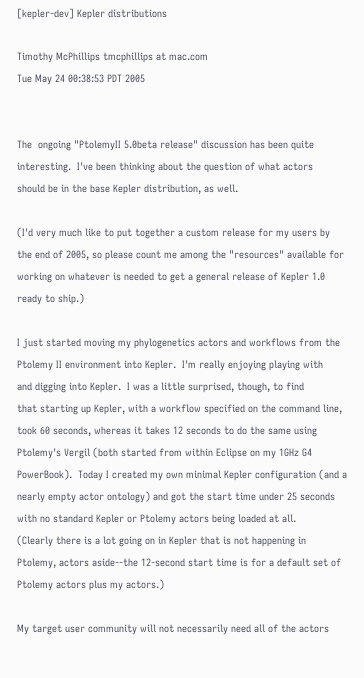[kepler-dev] Kepler distributions

Timothy McPhillips tmcphillips at mac.com
Tue May 24 00:38:53 PDT 2005


The  ongoing "PtolemyII 5.0beta release" discussion has been quite
interesting.  I've been thinking about the question of what actors
should be in the base Kepler distribution, as well.

(I'd very much like to put together a custom release for my users by
the end of 2005, so please count me among the "resources" available for
working on whatever is needed to get a general release of Kepler 1.0
ready to ship.)

I just started moving my phylogenetics actors and workflows from the
Ptolemy II environment into Kepler.  I'm really enjoying playing with
and digging into Kepler.  I was a little surprised, though, to find
that starting up Kepler, with a workflow specified on the command line,
took 60 seconds, whereas it takes 12 seconds to do the same using
Ptolemy's Vergil (both started from within Eclipse on my 1GHz G4
PowerBook).  Today I created my own minimal Kepler configuration (and a
nearly empty actor ontology) and got the start time under 25 seconds
with no standard Kepler or Ptolemy actors being loaded at all.
(Clearly there is a lot going on in Kepler that is not happening in
Ptolemy, actors aside--the 12-second start time is for a default set of
Ptolemy actors plus my actors.)

My target user community will not necessarily need all of the actors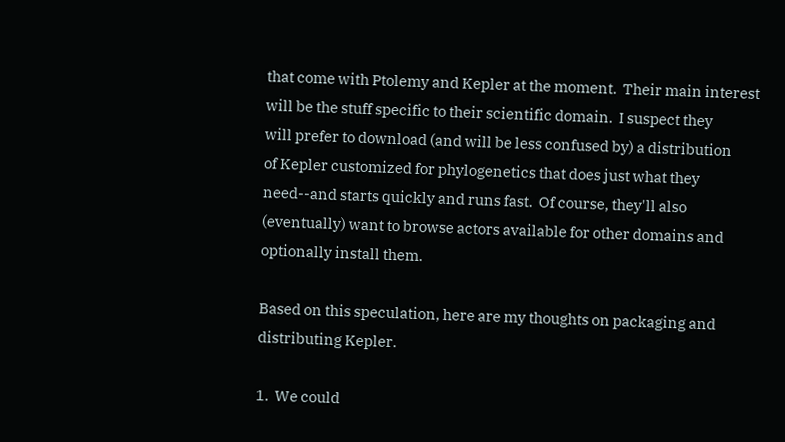that come with Ptolemy and Kepler at the moment.  Their main interest
will be the stuff specific to their scientific domain.  I suspect they
will prefer to download (and will be less confused by) a distribution
of Kepler customized for phylogenetics that does just what they
need--and starts quickly and runs fast.  Of course, they'll also
(eventually) want to browse actors available for other domains and
optionally install them.

Based on this speculation, here are my thoughts on packaging and
distributing Kepler.

1.  We could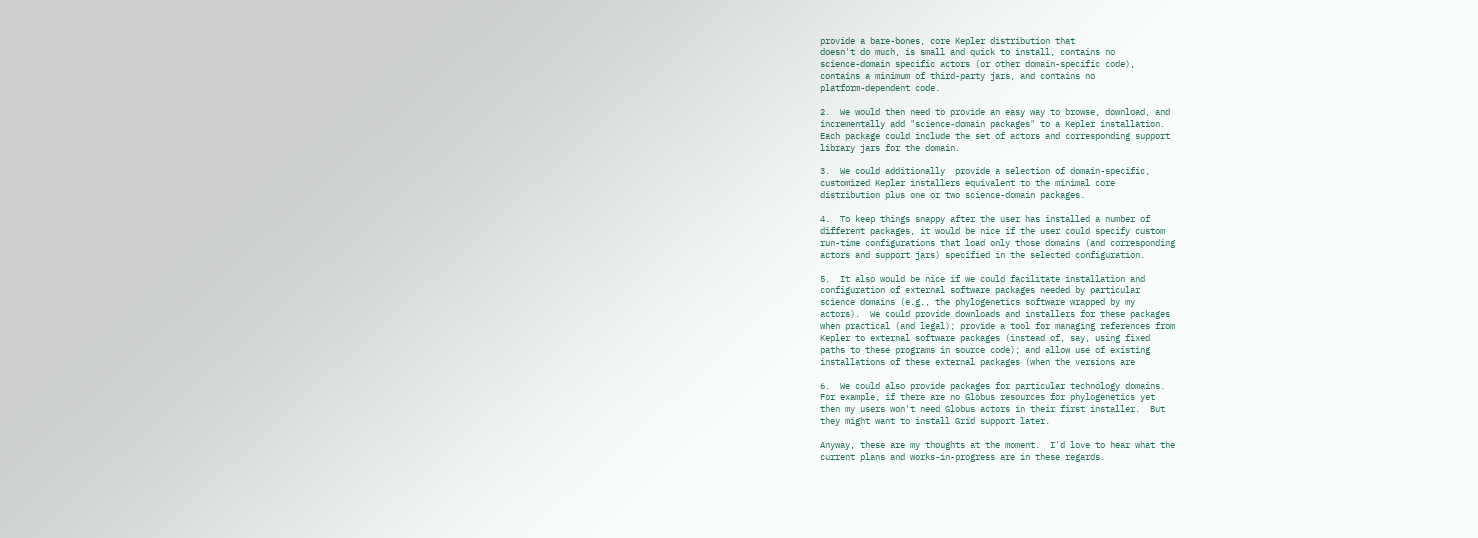provide a bare-bones, core Kepler distribution that
doesn't do much, is small and quick to install, contains no
science-domain specific actors (or other domain-specific code),
contains a minimum of third-party jars, and contains no
platform-dependent code.

2.  We would then need to provide an easy way to browse, download, and
incrementally add "science-domain packages" to a Kepler installation.
Each package could include the set of actors and corresponding support
library jars for the domain.

3.  We could additionally  provide a selection of domain-specific,
customized Kepler installers equivalent to the minimal core
distribution plus one or two science-domain packages.

4.  To keep things snappy after the user has installed a number of
different packages, it would be nice if the user could specify custom
run-time configurations that load only those domains (and corresponding
actors and support jars) specified in the selected configuration.

5.  It also would be nice if we could facilitate installation and
configuration of external software packages needed by particular
science domains (e.g., the phylogenetics software wrapped by my
actors).  We could provide downloads and installers for these packages
when practical (and legal); provide a tool for managing references from
Kepler to external software packages (instead of, say, using fixed
paths to these programs in source code); and allow use of existing
installations of these external packages (when the versions are

6.  We could also provide packages for particular technology domains.
For example, if there are no Globus resources for phylogenetics yet
then my users won't need Globus actors in their first installer.  But
they might want to install Grid support later.

Anyway, these are my thoughts at the moment.  I'd love to hear what the
current plans and works-in-progress are in these regards.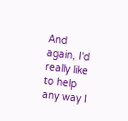And again, I'd really like to help any way I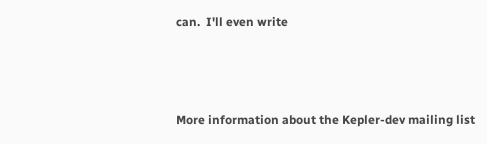can.  I'll even write



More information about the Kepler-dev mailing list